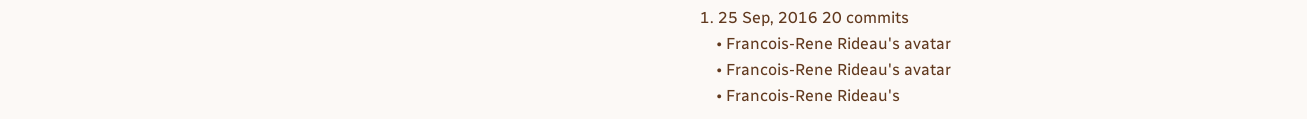1. 25 Sep, 2016 20 commits
    • Francois-Rene Rideau's avatar
    • Francois-Rene Rideau's avatar
    • Francois-Rene Rideau's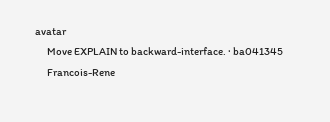avatar
      Move EXPLAIN to backward-interface. · ba041345
      Francois-Rene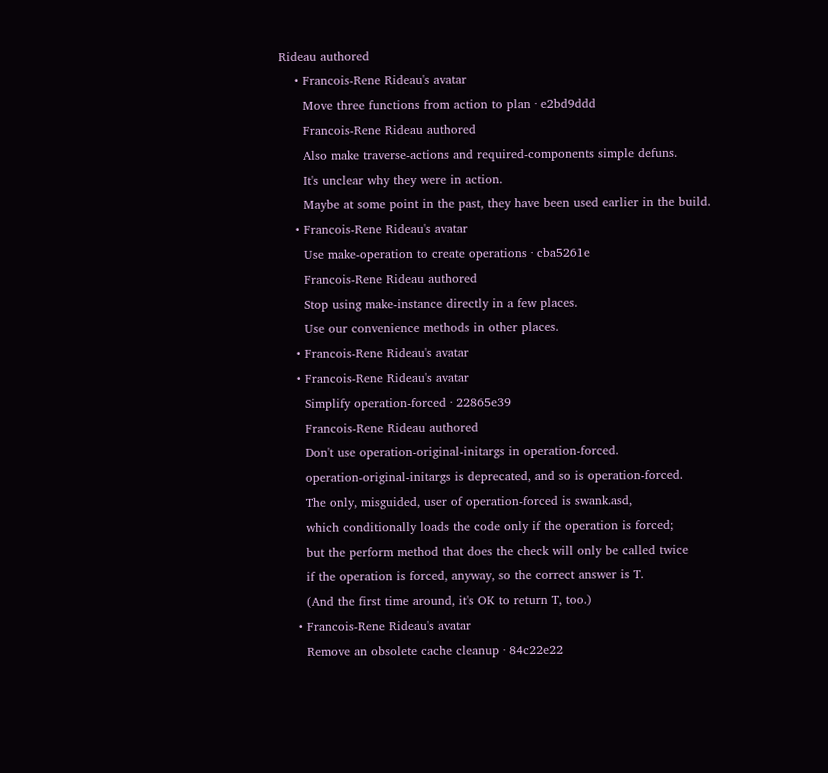Rideau authored
    • Francois-Rene Rideau's avatar
      Move three functions from action to plan · e2bd9ddd
      Francois-Rene Rideau authored
      Also make traverse-actions and required-components simple defuns.
      It's unclear why they were in action.
      Maybe at some point in the past, they have been used earlier in the build.
    • Francois-Rene Rideau's avatar
      Use make-operation to create operations · cba5261e
      Francois-Rene Rideau authored
      Stop using make-instance directly in a few places.
      Use our convenience methods in other places.
    • Francois-Rene Rideau's avatar
    • Francois-Rene Rideau's avatar
      Simplify operation-forced · 22865e39
      Francois-Rene Rideau authored
      Don't use operation-original-initargs in operation-forced.
      operation-original-initargs is deprecated, and so is operation-forced.
      The only, misguided, user of operation-forced is swank.asd,
      which conditionally loads the code only if the operation is forced;
      but the perform method that does the check will only be called twice
      if the operation is forced, anyway, so the correct answer is T.
      (And the first time around, it's OK to return T, too.)
    • Francois-Rene Rideau's avatar
      Remove an obsolete cache cleanup · 84c22e22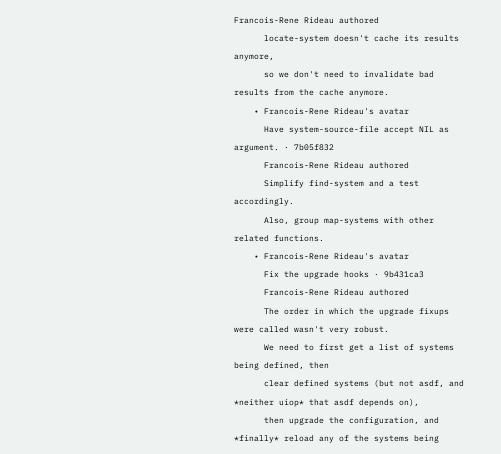Francois-Rene Rideau authored
      locate-system doesn't cache its results anymore,
      so we don't need to invalidate bad results from the cache anymore.
    • Francois-Rene Rideau's avatar
      Have system-source-file accept NIL as argument. · 7b05f832
      Francois-Rene Rideau authored
      Simplify find-system and a test accordingly.
      Also, group map-systems with other related functions.
    • Francois-Rene Rideau's avatar
      Fix the upgrade hooks · 9b431ca3
      Francois-Rene Rideau authored
      The order in which the upgrade fixups were called wasn't very robust.
      We need to first get a list of systems being defined, then
      clear defined systems (but not asdf, and *neither uiop* that asdf depends on),
      then upgrade the configuration, and *finally* reload any of the systems being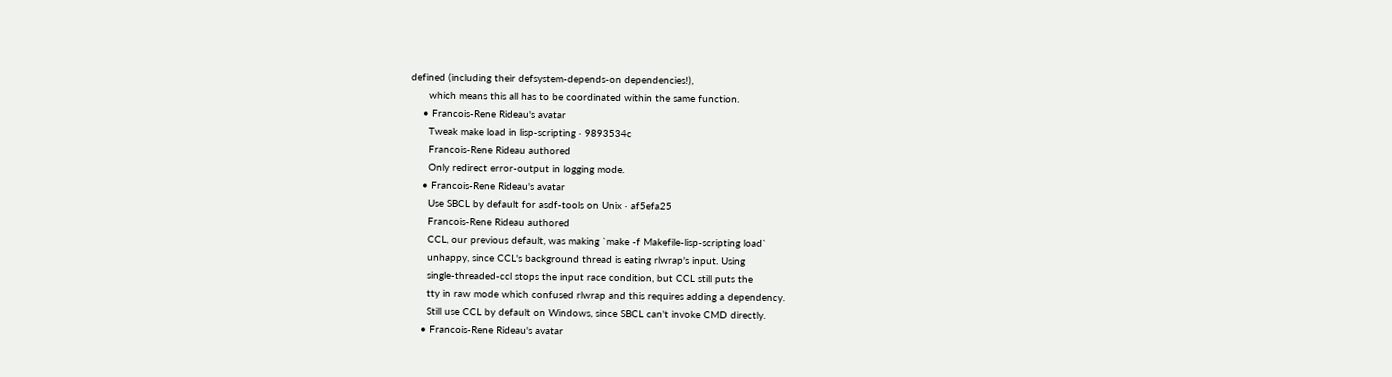defined (including their defsystem-depends-on dependencies!),
      which means this all has to be coordinated within the same function.
    • Francois-Rene Rideau's avatar
      Tweak make load in lisp-scripting · 9893534c
      Francois-Rene Rideau authored
      Only redirect error-output in logging mode.
    • Francois-Rene Rideau's avatar
      Use SBCL by default for asdf-tools on Unix · af5efa25
      Francois-Rene Rideau authored
      CCL, our previous default, was making `make -f Makefile-lisp-scripting load`
      unhappy, since CCL's background thread is eating rlwrap's input. Using
      single-threaded-ccl stops the input race condition, but CCL still puts the
      tty in raw mode which confused rlwrap and this requires adding a dependency.
      Still use CCL by default on Windows, since SBCL can't invoke CMD directly.
    • Francois-Rene Rideau's avatar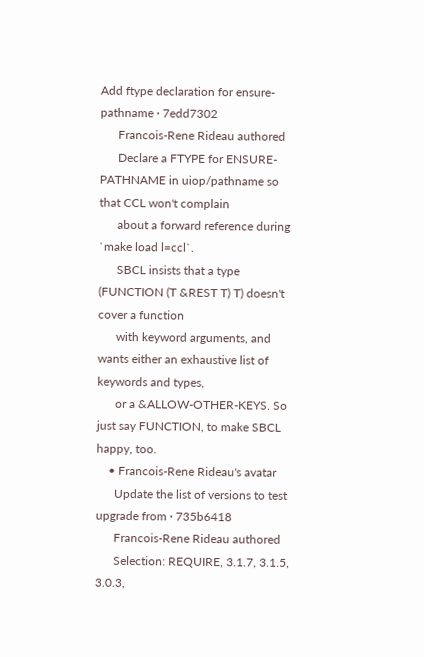Add ftype declaration for ensure-pathname · 7edd7302
      Francois-Rene Rideau authored
      Declare a FTYPE for ENSURE-PATHNAME in uiop/pathname so that CCL won't complain
      about a forward reference during `make load l=ccl`.
      SBCL insists that a type (FUNCTION (T &REST T) T) doesn't cover a function
      with keyword arguments, and wants either an exhaustive list of keywords and types,
      or a &ALLOW-OTHER-KEYS. So just say FUNCTION, to make SBCL happy, too.
    • Francois-Rene Rideau's avatar
      Update the list of versions to test upgrade from · 735b6418
      Francois-Rene Rideau authored
      Selection: REQUIRE, 3.1.7, 3.1.5, 3.0.3,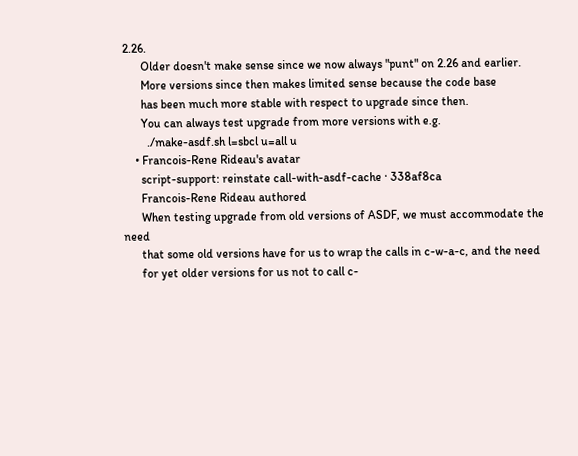2.26.
      Older doesn't make sense since we now always "punt" on 2.26 and earlier.
      More versions since then makes limited sense because the code base
      has been much more stable with respect to upgrade since then.
      You can always test upgrade from more versions with e.g.
        ./make-asdf.sh l=sbcl u=all u
    • Francois-Rene Rideau's avatar
      script-support: reinstate call-with-asdf-cache · 338af8ca
      Francois-Rene Rideau authored
      When testing upgrade from old versions of ASDF, we must accommodate the need
      that some old versions have for us to wrap the calls in c-w-a-c, and the need
      for yet older versions for us not to call c-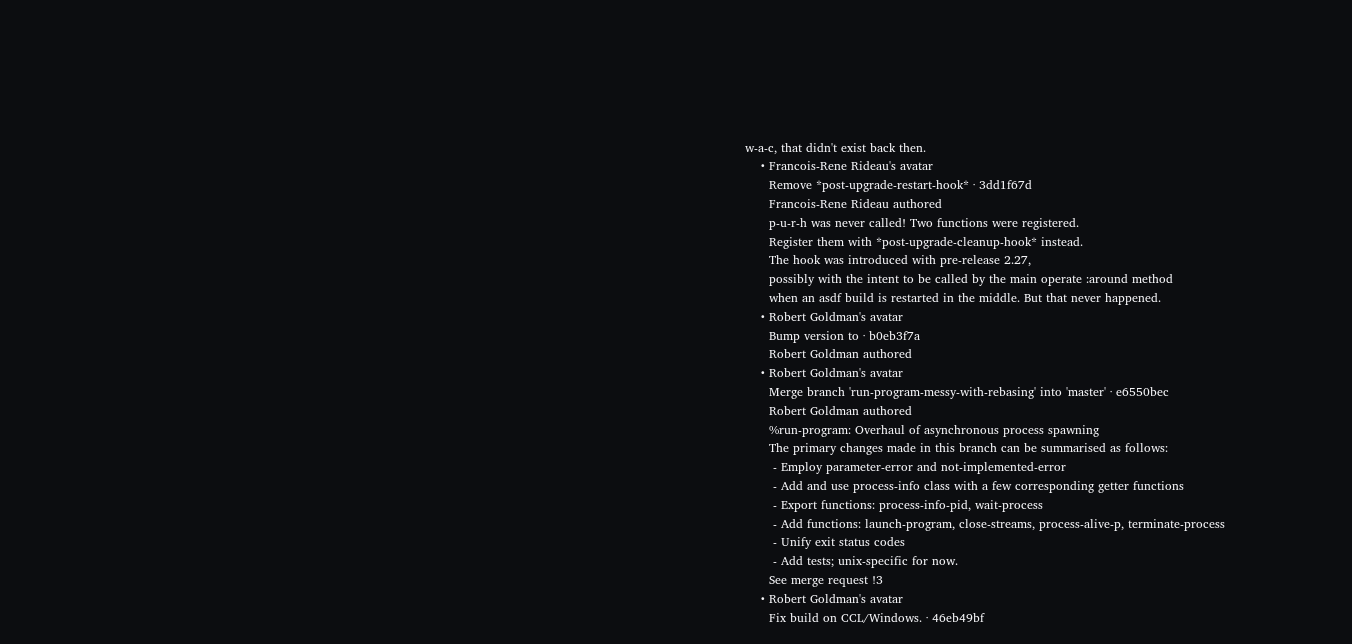w-a-c, that didn't exist back then.
    • Francois-Rene Rideau's avatar
      Remove *post-upgrade-restart-hook* · 3dd1f67d
      Francois-Rene Rideau authored
      p-u-r-h was never called! Two functions were registered.
      Register them with *post-upgrade-cleanup-hook* instead.
      The hook was introduced with pre-release 2.27,
      possibly with the intent to be called by the main operate :around method
      when an asdf build is restarted in the middle. But that never happened.
    • Robert Goldman's avatar
      Bump version to · b0eb3f7a
      Robert Goldman authored
    • Robert Goldman's avatar
      Merge branch 'run-program-messy-with-rebasing' into 'master' · e6550bec
      Robert Goldman authored
      %run-program: Overhaul of asynchronous process spawning
      The primary changes made in this branch can be summarised as follows:
       - Employ parameter-error and not-implemented-error
       - Add and use process-info class with a few corresponding getter functions
       - Export functions: process-info-pid, wait-process
       - Add functions: launch-program, close-streams, process-alive-p, terminate-process
       - Unify exit status codes
       - Add tests; unix-specific for now.
      See merge request !3
    • Robert Goldman's avatar
      Fix build on CCL/Windows. · 46eb49bf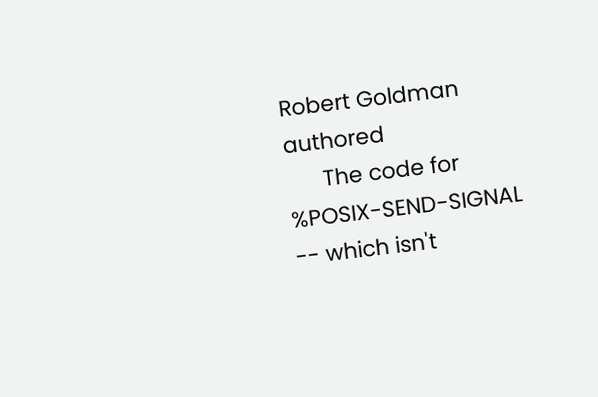Robert Goldman authored
      The code for %POSIX-SEND-SIGNAL -- which isn't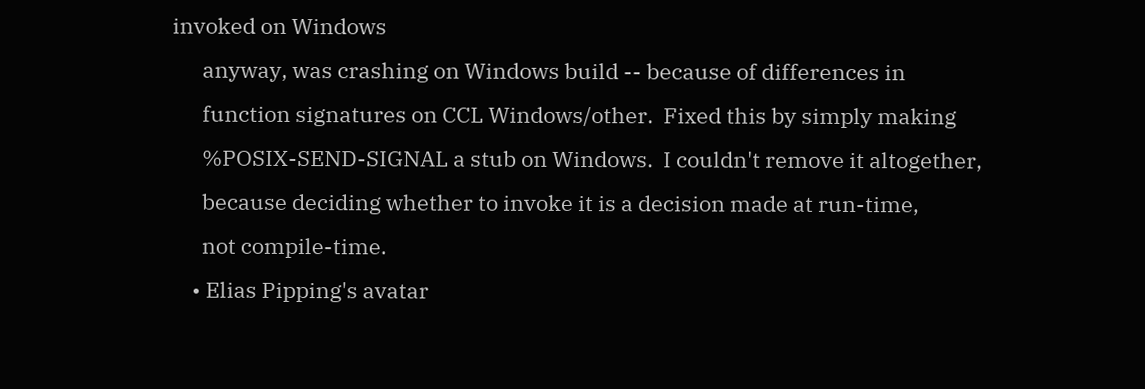invoked on Windows
      anyway, was crashing on Windows build -- because of differences in
      function signatures on CCL Windows/other.  Fixed this by simply making
      %POSIX-SEND-SIGNAL a stub on Windows.  I couldn't remove it altogether,
      because deciding whether to invoke it is a decision made at run-time,
      not compile-time.
    • Elias Pipping's avatar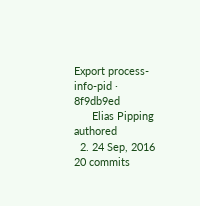Export process-info-pid · 8f9db9ed
      Elias Pipping authored
  2. 24 Sep, 2016 20 commits